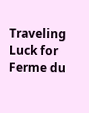Traveling Luck for Ferme du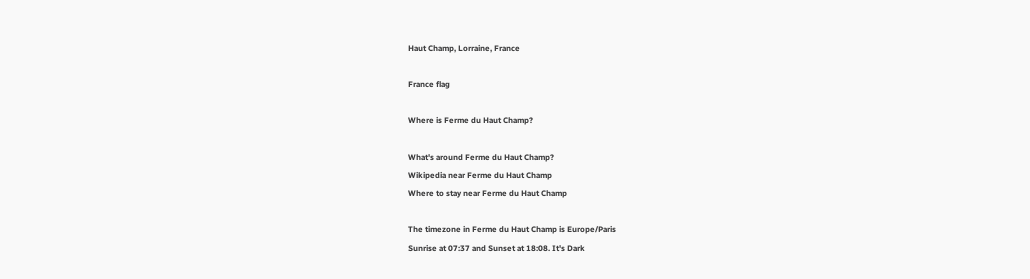Haut Champ, Lorraine, France

France flag

Where is Ferme du Haut Champ?

What's around Ferme du Haut Champ?
Wikipedia near Ferme du Haut Champ
Where to stay near Ferme du Haut Champ

The timezone in Ferme du Haut Champ is Europe/Paris
Sunrise at 07:37 and Sunset at 18:08. It's Dark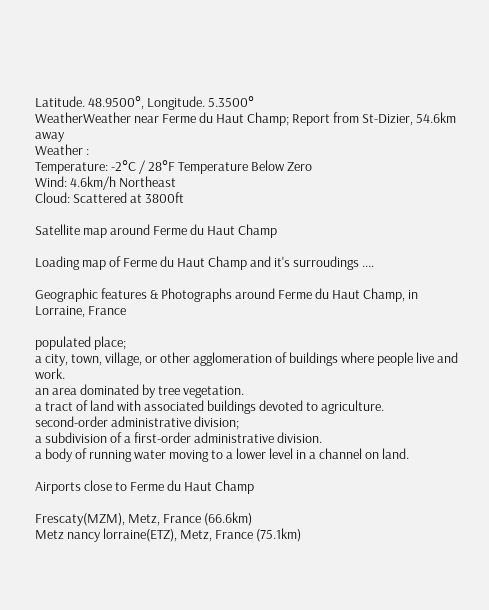Latitude. 48.9500°, Longitude. 5.3500°
WeatherWeather near Ferme du Haut Champ; Report from St-Dizier, 54.6km away
Weather :
Temperature: -2°C / 28°F Temperature Below Zero
Wind: 4.6km/h Northeast
Cloud: Scattered at 3800ft

Satellite map around Ferme du Haut Champ

Loading map of Ferme du Haut Champ and it's surroudings ....

Geographic features & Photographs around Ferme du Haut Champ, in Lorraine, France

populated place;
a city, town, village, or other agglomeration of buildings where people live and work.
an area dominated by tree vegetation.
a tract of land with associated buildings devoted to agriculture.
second-order administrative division;
a subdivision of a first-order administrative division.
a body of running water moving to a lower level in a channel on land.

Airports close to Ferme du Haut Champ

Frescaty(MZM), Metz, France (66.6km)
Metz nancy lorraine(ETZ), Metz, France (75.1km)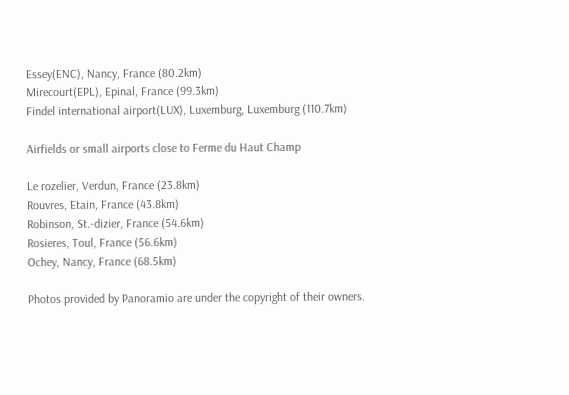Essey(ENC), Nancy, France (80.2km)
Mirecourt(EPL), Epinal, France (99.3km)
Findel international airport(LUX), Luxemburg, Luxemburg (110.7km)

Airfields or small airports close to Ferme du Haut Champ

Le rozelier, Verdun, France (23.8km)
Rouvres, Etain, France (43.8km)
Robinson, St.-dizier, France (54.6km)
Rosieres, Toul, France (56.6km)
Ochey, Nancy, France (68.5km)

Photos provided by Panoramio are under the copyright of their owners.